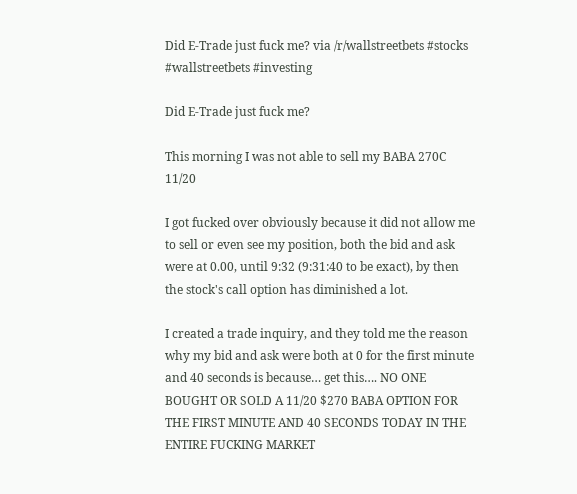Did E-Trade just fuck me? via /r/wallstreetbets #stocks #wallstreetbets #investing

Did E-Trade just fuck me?

This morning I was not able to sell my BABA 270C 11/20

I got fucked over obviously because it did not allow me to sell or even see my position, both the bid and ask were at 0.00, until 9:32 (9:31:40 to be exact), by then the stock's call option has diminished a lot.

I created a trade inquiry, and they told me the reason why my bid and ask were both at 0 for the first minute and 40 seconds is because… get this…. NO ONE BOUGHT OR SOLD A 11/20 $270 BABA OPTION FOR THE FIRST MINUTE AND 40 SECONDS TODAY IN THE ENTIRE FUCKING MARKET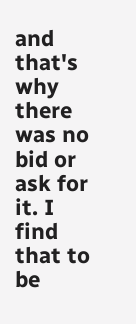and that's why there was no bid or ask for it. I find that to be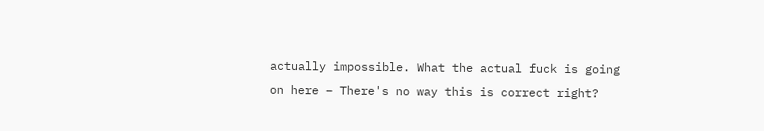actually impossible. What the actual fuck is going on here – There's no way this is correct right?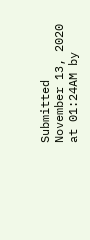Submitted November 13, 2020 at 01:24AM by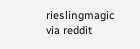rieslingmagic
via reddit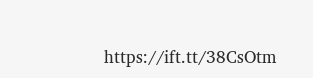https://ift.tt/38CsOtm